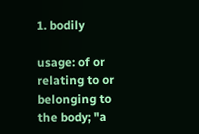1. bodily

usage: of or relating to or belonging to the body; "a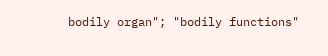bodily organ"; "bodily functions"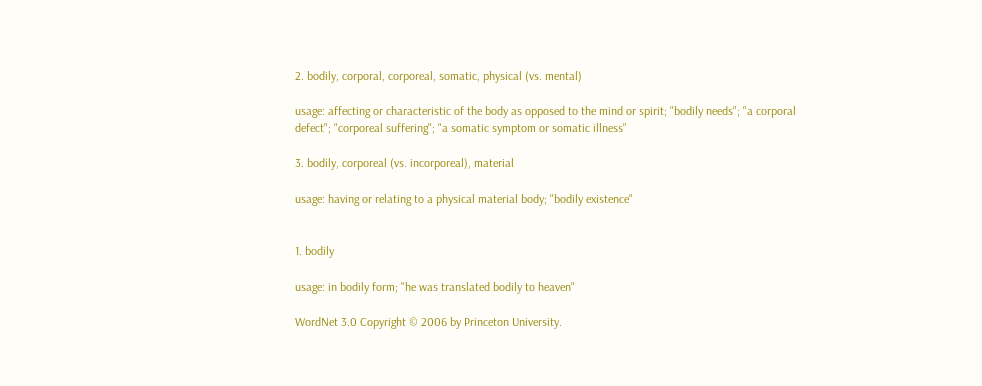2. bodily, corporal, corporeal, somatic, physical (vs. mental)

usage: affecting or characteristic of the body as opposed to the mind or spirit; "bodily needs"; "a corporal defect"; "corporeal suffering"; "a somatic symptom or somatic illness"

3. bodily, corporeal (vs. incorporeal), material

usage: having or relating to a physical material body; "bodily existence"


1. bodily

usage: in bodily form; "he was translated bodily to heaven"

WordNet 3.0 Copyright © 2006 by Princeton University.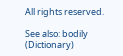All rights reserved.

See also: bodily (Dictionary)